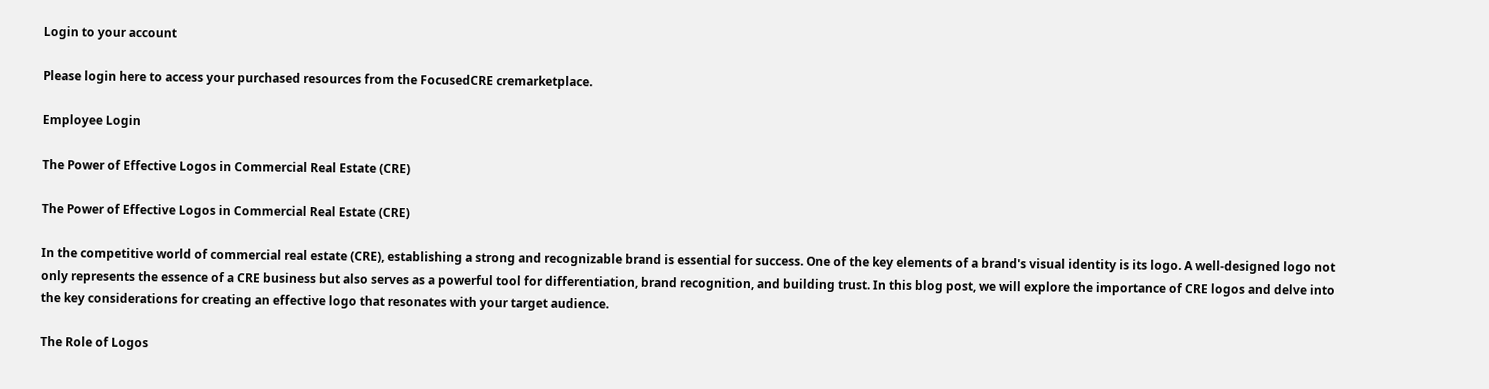Login to your account

Please login here to access your purchased resources from the FocusedCRE cremarketplace.

Employee Login

The Power of Effective Logos in Commercial Real Estate (CRE)

The Power of Effective Logos in Commercial Real Estate (CRE)

In the competitive world of commercial real estate (CRE), establishing a strong and recognizable brand is essential for success. One of the key elements of a brand's visual identity is its logo. A well-designed logo not only represents the essence of a CRE business but also serves as a powerful tool for differentiation, brand recognition, and building trust. In this blog post, we will explore the importance of CRE logos and delve into the key considerations for creating an effective logo that resonates with your target audience.

The Role of Logos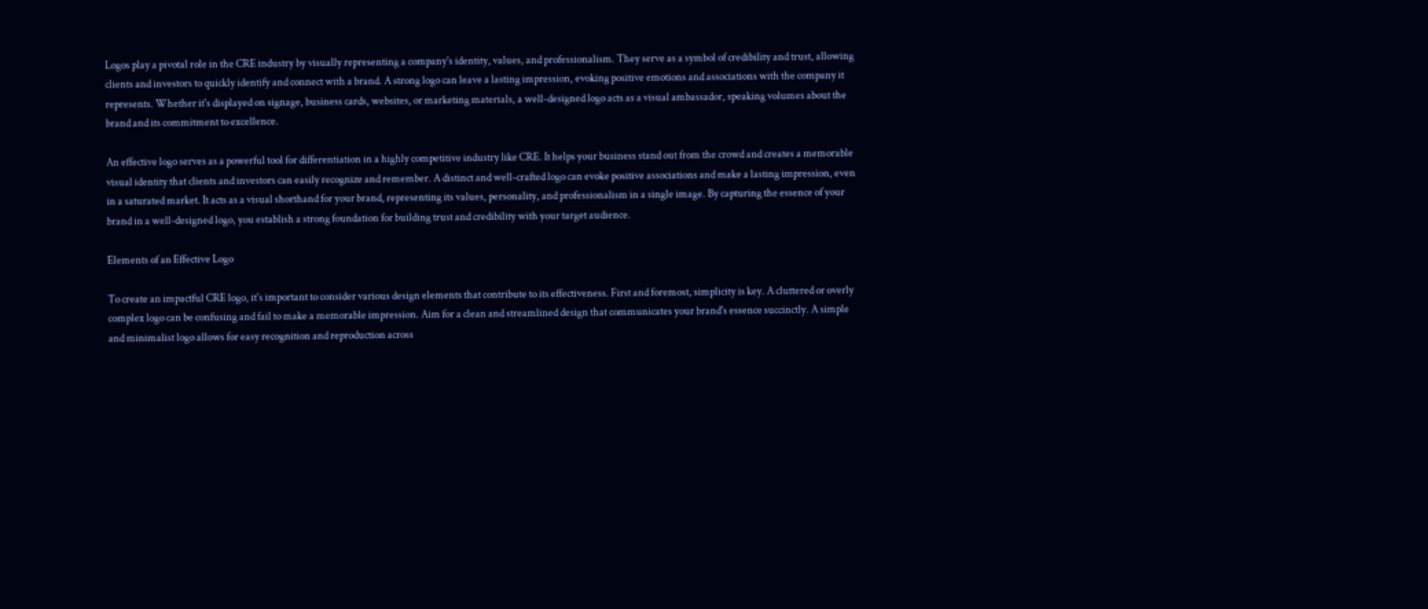Logos play a pivotal role in the CRE industry by visually representing a company's identity, values, and professionalism. They serve as a symbol of credibility and trust, allowing clients and investors to quickly identify and connect with a brand. A strong logo can leave a lasting impression, evoking positive emotions and associations with the company it represents. Whether it's displayed on signage, business cards, websites, or marketing materials, a well-designed logo acts as a visual ambassador, speaking volumes about the brand and its commitment to excellence.

An effective logo serves as a powerful tool for differentiation in a highly competitive industry like CRE. It helps your business stand out from the crowd and creates a memorable visual identity that clients and investors can easily recognize and remember. A distinct and well-crafted logo can evoke positive associations and make a lasting impression, even in a saturated market. It acts as a visual shorthand for your brand, representing its values, personality, and professionalism in a single image. By capturing the essence of your brand in a well-designed logo, you establish a strong foundation for building trust and credibility with your target audience.

Elements of an Effective Logo

To create an impactful CRE logo, it's important to consider various design elements that contribute to its effectiveness. First and foremost, simplicity is key. A cluttered or overly complex logo can be confusing and fail to make a memorable impression. Aim for a clean and streamlined design that communicates your brand's essence succinctly. A simple and minimalist logo allows for easy recognition and reproduction across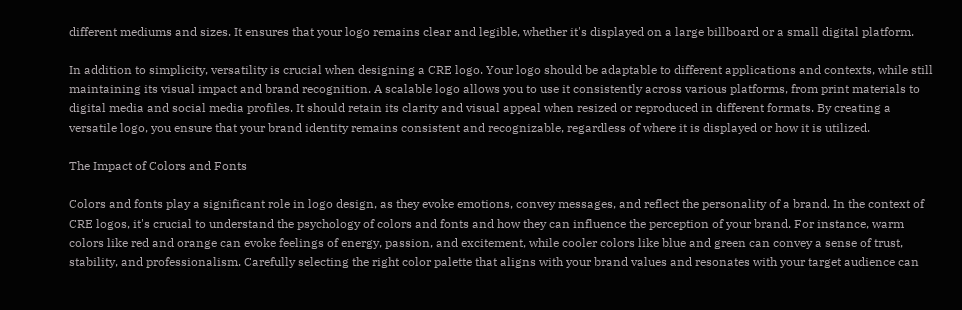different mediums and sizes. It ensures that your logo remains clear and legible, whether it's displayed on a large billboard or a small digital platform.

In addition to simplicity, versatility is crucial when designing a CRE logo. Your logo should be adaptable to different applications and contexts, while still maintaining its visual impact and brand recognition. A scalable logo allows you to use it consistently across various platforms, from print materials to digital media and social media profiles. It should retain its clarity and visual appeal when resized or reproduced in different formats. By creating a versatile logo, you ensure that your brand identity remains consistent and recognizable, regardless of where it is displayed or how it is utilized.

The Impact of Colors and Fonts

Colors and fonts play a significant role in logo design, as they evoke emotions, convey messages, and reflect the personality of a brand. In the context of CRE logos, it's crucial to understand the psychology of colors and fonts and how they can influence the perception of your brand. For instance, warm colors like red and orange can evoke feelings of energy, passion, and excitement, while cooler colors like blue and green can convey a sense of trust, stability, and professionalism. Carefully selecting the right color palette that aligns with your brand values and resonates with your target audience can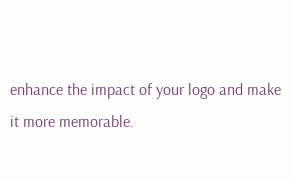enhance the impact of your logo and make it more memorable.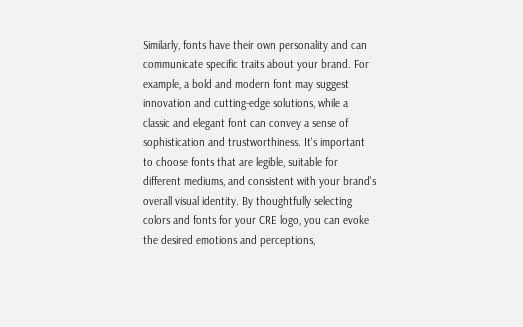Similarly, fonts have their own personality and can communicate specific traits about your brand. For example, a bold and modern font may suggest innovation and cutting-edge solutions, while a classic and elegant font can convey a sense of sophistication and trustworthiness. It's important to choose fonts that are legible, suitable for different mediums, and consistent with your brand's overall visual identity. By thoughtfully selecting colors and fonts for your CRE logo, you can evoke the desired emotions and perceptions,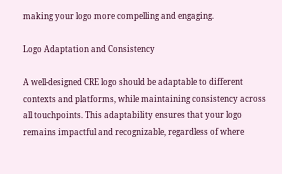making your logo more compelling and engaging.

Logo Adaptation and Consistency

A well-designed CRE logo should be adaptable to different contexts and platforms, while maintaining consistency across all touchpoints. This adaptability ensures that your logo remains impactful and recognizable, regardless of where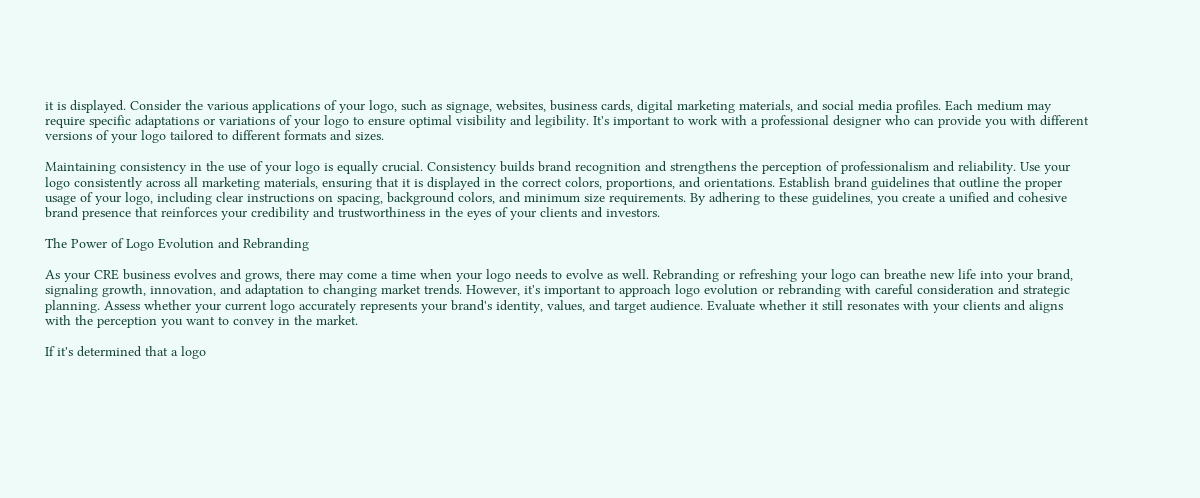it is displayed. Consider the various applications of your logo, such as signage, websites, business cards, digital marketing materials, and social media profiles. Each medium may require specific adaptations or variations of your logo to ensure optimal visibility and legibility. It's important to work with a professional designer who can provide you with different versions of your logo tailored to different formats and sizes.

Maintaining consistency in the use of your logo is equally crucial. Consistency builds brand recognition and strengthens the perception of professionalism and reliability. Use your logo consistently across all marketing materials, ensuring that it is displayed in the correct colors, proportions, and orientations. Establish brand guidelines that outline the proper usage of your logo, including clear instructions on spacing, background colors, and minimum size requirements. By adhering to these guidelines, you create a unified and cohesive brand presence that reinforces your credibility and trustworthiness in the eyes of your clients and investors.

The Power of Logo Evolution and Rebranding

As your CRE business evolves and grows, there may come a time when your logo needs to evolve as well. Rebranding or refreshing your logo can breathe new life into your brand, signaling growth, innovation, and adaptation to changing market trends. However, it's important to approach logo evolution or rebranding with careful consideration and strategic planning. Assess whether your current logo accurately represents your brand's identity, values, and target audience. Evaluate whether it still resonates with your clients and aligns with the perception you want to convey in the market.

If it's determined that a logo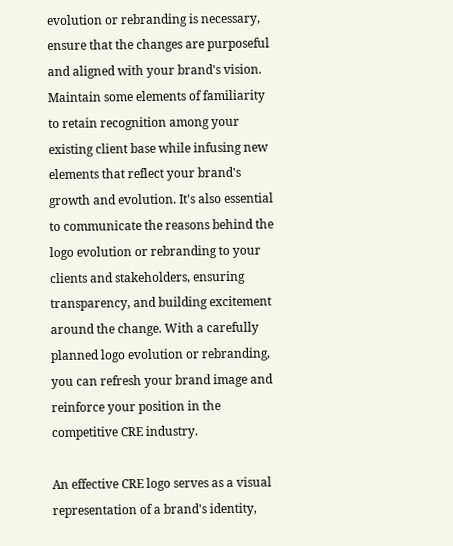evolution or rebranding is necessary, ensure that the changes are purposeful and aligned with your brand's vision. Maintain some elements of familiarity to retain recognition among your existing client base while infusing new elements that reflect your brand's growth and evolution. It's also essential to communicate the reasons behind the logo evolution or rebranding to your clients and stakeholders, ensuring transparency, and building excitement around the change. With a carefully planned logo evolution or rebranding, you can refresh your brand image and reinforce your position in the competitive CRE industry.

An effective CRE logo serves as a visual representation of a brand's identity,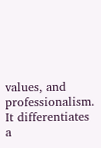values, and professionalism. It differentiates a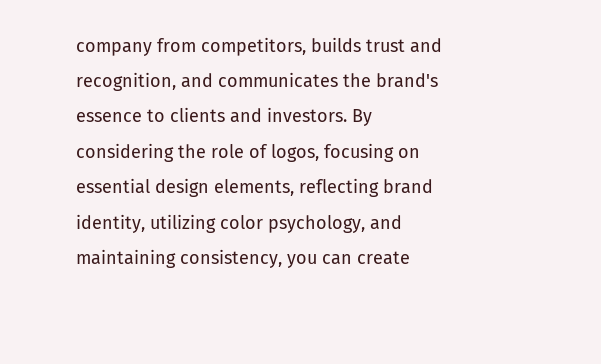company from competitors, builds trust and recognition, and communicates the brand's essence to clients and investors. By considering the role of logos, focusing on essential design elements, reflecting brand identity, utilizing color psychology, and maintaining consistency, you can create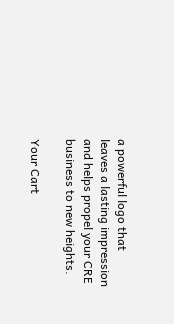a powerful logo that leaves a lasting impression and helps propel your CRE business to new heights.

Your Cart